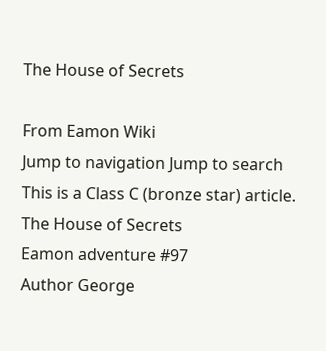The House of Secrets

From Eamon Wiki
Jump to navigation Jump to search
This is a Class C (bronze star) article.
The House of Secrets
Eamon adventure #97
Author George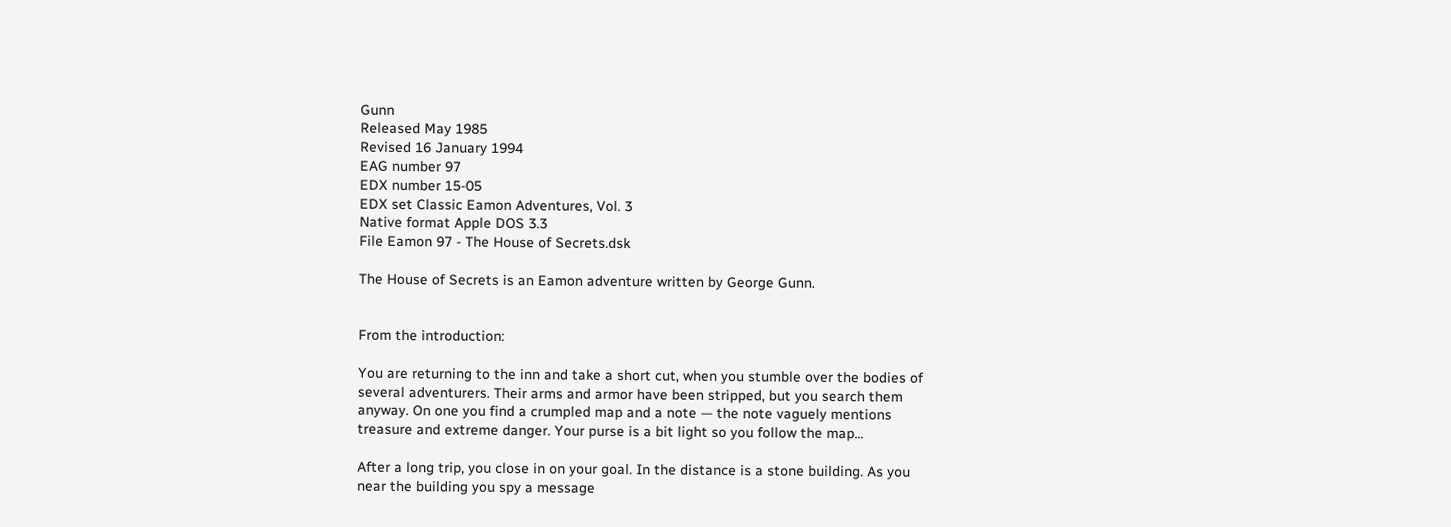Gunn
Released May 1985
Revised 16 January 1994
EAG number 97
EDX number 15-05
EDX set Classic Eamon Adventures, Vol. 3
Native format Apple DOS 3.3
File Eamon 97 - The House of Secrets.dsk

The House of Secrets is an Eamon adventure written by George Gunn.


From the introduction:

You are returning to the inn and take a short cut, when you stumble over the bodies of several adventurers. Their arms and armor have been stripped, but you search them anyway. On one you find a crumpled map and a note — the note vaguely mentions treasure and extreme danger. Your purse is a bit light so you follow the map...

After a long trip, you close in on your goal. In the distance is a stone building. As you near the building you spy a message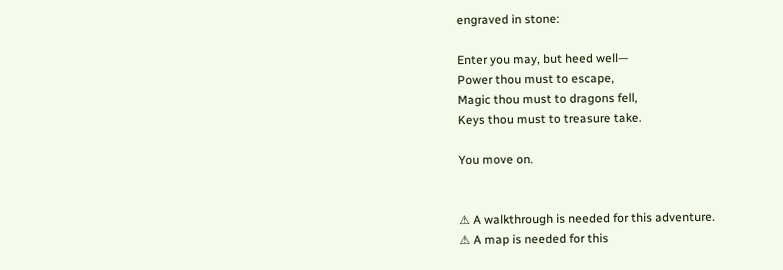engraved in stone:

Enter you may, but heed well—
Power thou must to escape,
Magic thou must to dragons fell,
Keys thou must to treasure take.

You move on.


⚠ A walkthrough is needed for this adventure.
⚠ A map is needed for this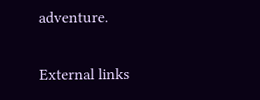adventure.

External links